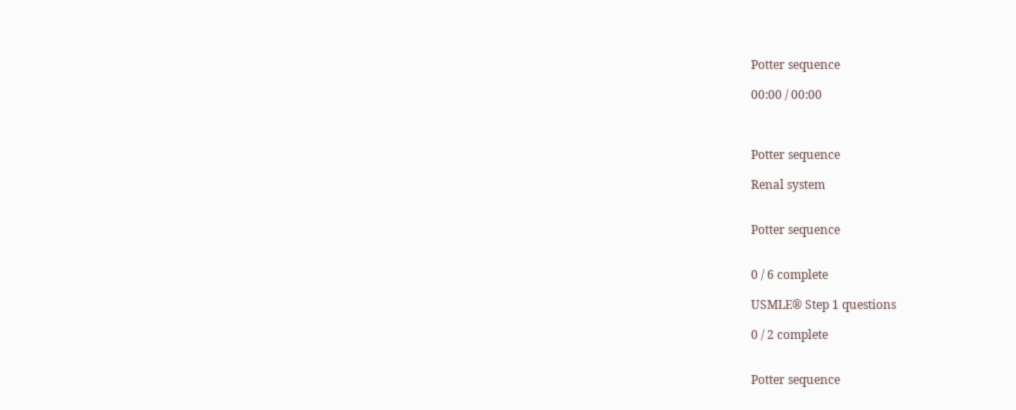Potter sequence

00:00 / 00:00



Potter sequence

Renal system


Potter sequence


0 / 6 complete

USMLE® Step 1 questions

0 / 2 complete


Potter sequence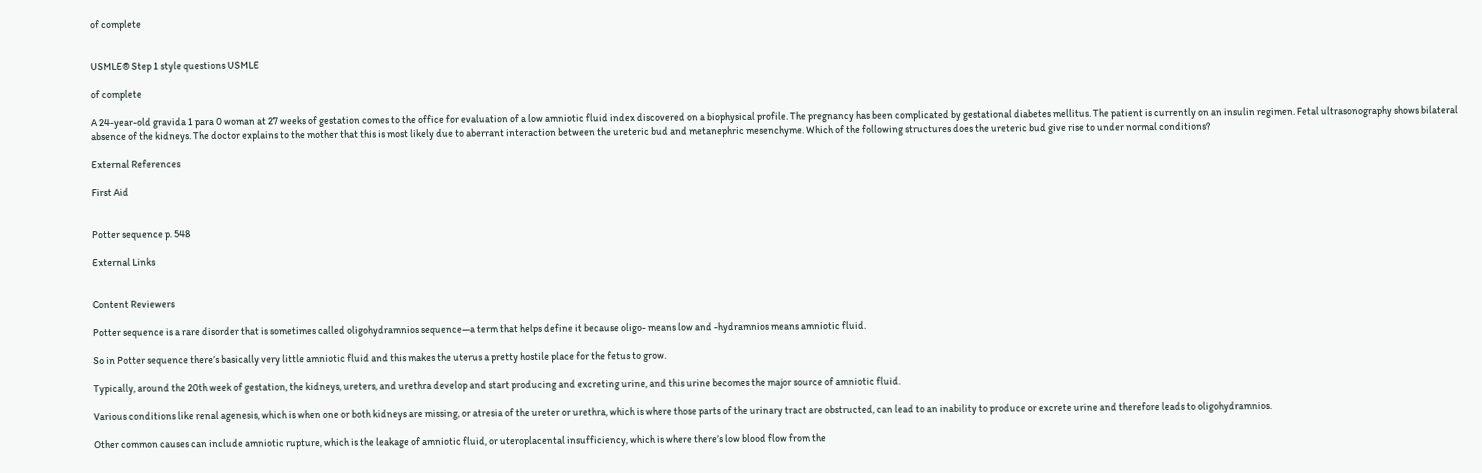of complete


USMLE® Step 1 style questions USMLE

of complete

A 24-year-old gravida 1 para 0 woman at 27 weeks of gestation comes to the office for evaluation of a low amniotic fluid index discovered on a biophysical profile. The pregnancy has been complicated by gestational diabetes mellitus. The patient is currently on an insulin regimen. Fetal ultrasonography shows bilateral absence of the kidneys. The doctor explains to the mother that this is most likely due to aberrant interaction between the ureteric bud and metanephric mesenchyme. Which of the following structures does the ureteric bud give rise to under normal conditions?

External References

First Aid


Potter sequence p. 548

External Links


Content Reviewers

Potter sequence is a rare disorder that is sometimes called oligohydramnios sequence—a term that helps define it because oligo- means low and -hydramnios means amniotic fluid.

So in Potter sequence there’s basically very little amniotic fluid and this makes the uterus a pretty hostile place for the fetus to grow.

Typically, around the 20th week of gestation, the kidneys, ureters, and urethra develop and start producing and excreting urine, and this urine becomes the major source of amniotic fluid.

Various conditions like renal agenesis, which is when one or both kidneys are missing, or atresia of the ureter or urethra, which is where those parts of the urinary tract are obstructed, can lead to an inability to produce or excrete urine and therefore leads to oligohydramnios.

Other common causes can include amniotic rupture, which is the leakage of amniotic fluid, or uteroplacental insufficiency, which is where there’s low blood flow from the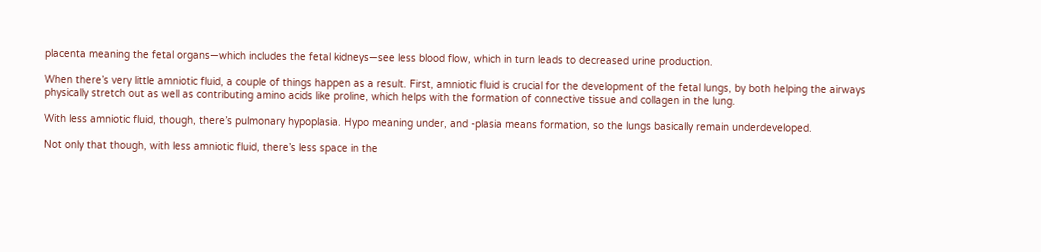placenta meaning the fetal organs—which includes the fetal kidneys—see less blood flow, which in turn leads to decreased urine production.

When there’s very little amniotic fluid, a couple of things happen as a result. First, amniotic fluid is crucial for the development of the fetal lungs, by both helping the airways physically stretch out as well as contributing amino acids like proline, which helps with the formation of connective tissue and collagen in the lung.

With less amniotic fluid, though, there’s pulmonary hypoplasia. Hypo meaning under, and -plasia means formation, so the lungs basically remain underdeveloped.

Not only that though, with less amniotic fluid, there’s less space in the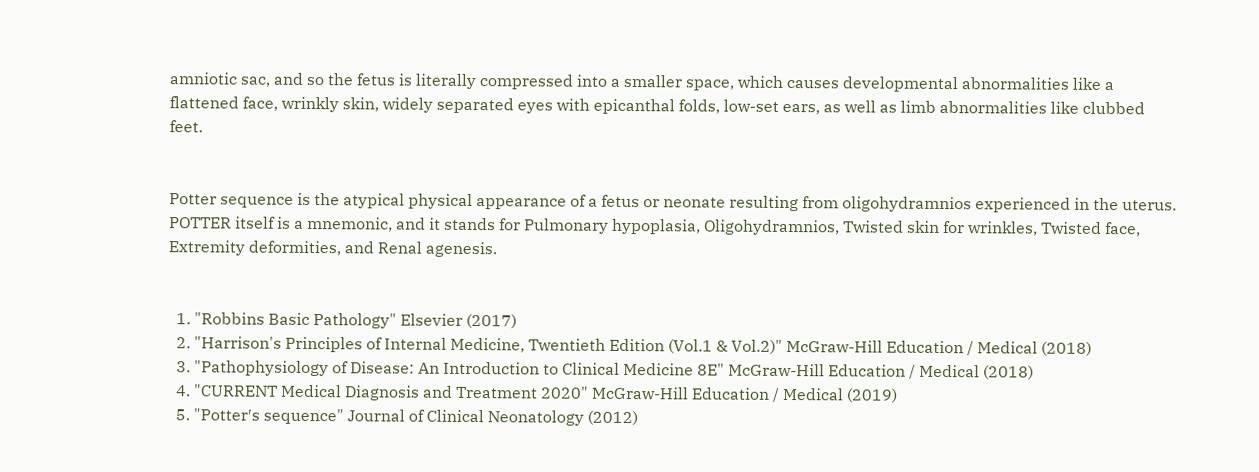amniotic sac, and so the fetus is literally compressed into a smaller space, which causes developmental abnormalities like a flattened face, wrinkly skin, widely separated eyes with epicanthal folds, low-set ears, as well as limb abnormalities like clubbed feet.


Potter sequence is the atypical physical appearance of a fetus or neonate resulting from oligohydramnios experienced in the uterus. POTTER itself is a mnemonic, and it stands for Pulmonary hypoplasia, Oligohydramnios, Twisted skin for wrinkles, Twisted face, Extremity deformities, and Renal agenesis.


  1. "Robbins Basic Pathology" Elsevier (2017)
  2. "Harrison's Principles of Internal Medicine, Twentieth Edition (Vol.1 & Vol.2)" McGraw-Hill Education / Medical (2018)
  3. "Pathophysiology of Disease: An Introduction to Clinical Medicine 8E" McGraw-Hill Education / Medical (2018)
  4. "CURRENT Medical Diagnosis and Treatment 2020" McGraw-Hill Education / Medical (2019)
  5. "Potter′s sequence" Journal of Clinical Neonatology (2012)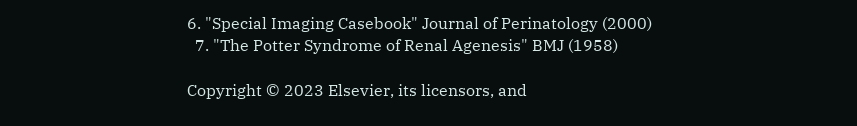6. "Special Imaging Casebook" Journal of Perinatology (2000)
  7. "The Potter Syndrome of Renal Agenesis" BMJ (1958)

Copyright © 2023 Elsevier, its licensors, and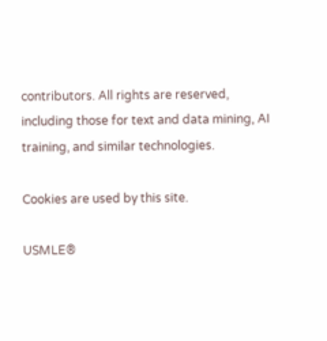contributors. All rights are reserved, including those for text and data mining, AI training, and similar technologies.

Cookies are used by this site.

USMLE®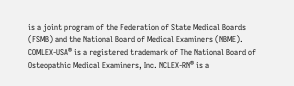is a joint program of the Federation of State Medical Boards (FSMB) and the National Board of Medical Examiners (NBME). COMLEX-USA® is a registered trademark of The National Board of Osteopathic Medical Examiners, Inc. NCLEX-RN® is a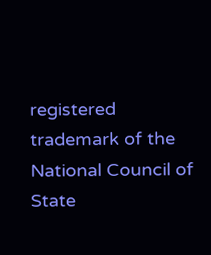registered trademark of the National Council of State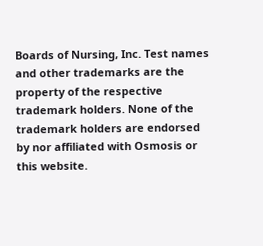Boards of Nursing, Inc. Test names and other trademarks are the property of the respective trademark holders. None of the trademark holders are endorsed by nor affiliated with Osmosis or this website.